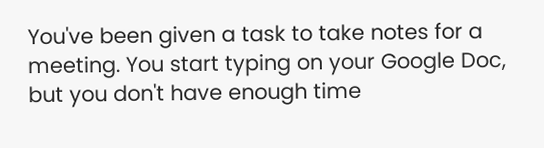You've been given a task to take notes for a meeting. You start typing on your Google Doc, but you don't have enough time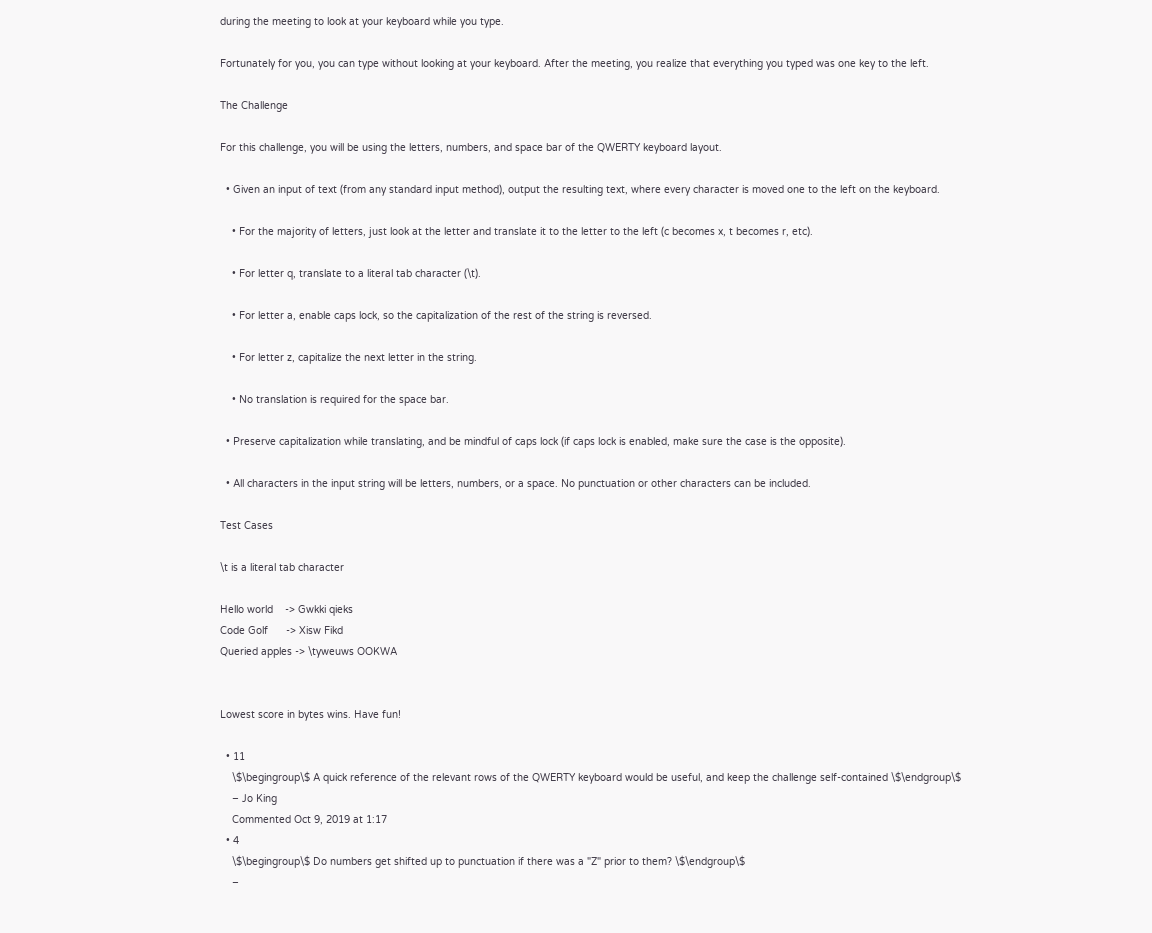during the meeting to look at your keyboard while you type.

Fortunately for you, you can type without looking at your keyboard. After the meeting, you realize that everything you typed was one key to the left.

The Challenge

For this challenge, you will be using the letters, numbers, and space bar of the QWERTY keyboard layout.

  • Given an input of text (from any standard input method), output the resulting text, where every character is moved one to the left on the keyboard.

    • For the majority of letters, just look at the letter and translate it to the letter to the left (c becomes x, t becomes r, etc).

    • For letter q, translate to a literal tab character (\t).

    • For letter a, enable caps lock, so the capitalization of the rest of the string is reversed.

    • For letter z, capitalize the next letter in the string.

    • No translation is required for the space bar.

  • Preserve capitalization while translating, and be mindful of caps lock (if caps lock is enabled, make sure the case is the opposite).

  • All characters in the input string will be letters, numbers, or a space. No punctuation or other characters can be included.

Test Cases

\t is a literal tab character

Hello world    -> Gwkki qieks
Code Golf      -> Xisw Fikd
Queried apples -> \tyweuws OOKWA


Lowest score in bytes wins. Have fun!

  • 11
    \$\begingroup\$ A quick reference of the relevant rows of the QWERTY keyboard would be useful, and keep the challenge self-contained \$\endgroup\$
    – Jo King
    Commented Oct 9, 2019 at 1:17
  • 4
    \$\begingroup\$ Do numbers get shifted up to punctuation if there was a "Z" prior to them? \$\endgroup\$
    –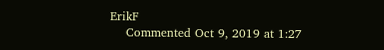ErikF
    Commented Oct 9, 2019 at 1:27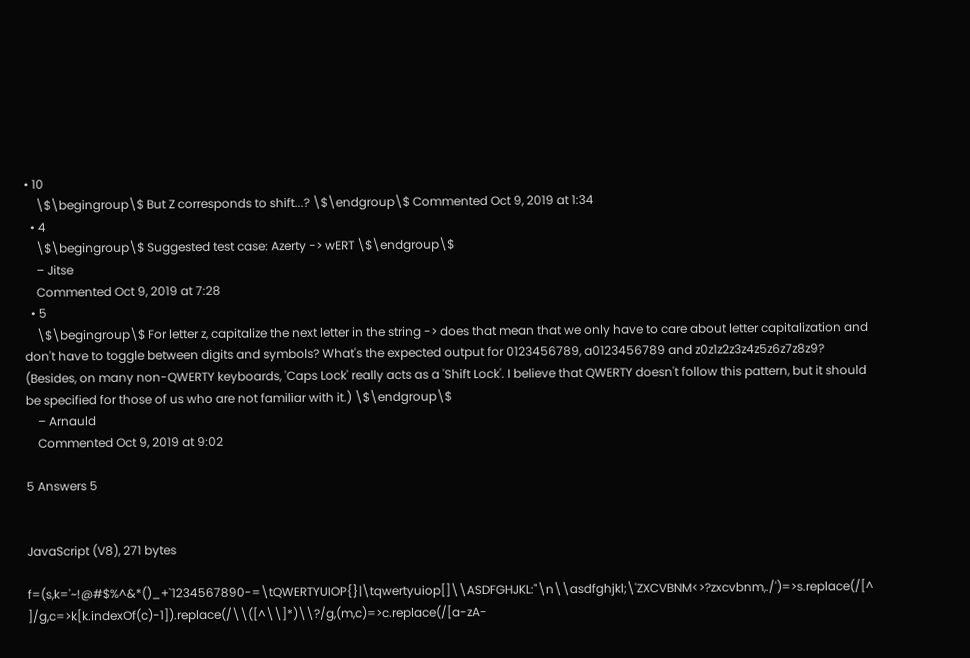• 10
    \$\begingroup\$ But Z corresponds to shift...? \$\endgroup\$ Commented Oct 9, 2019 at 1:34
  • 4
    \$\begingroup\$ Suggested test case: Azerty -> wERT \$\endgroup\$
    – Jitse
    Commented Oct 9, 2019 at 7:28
  • 5
    \$\begingroup\$ For letter z, capitalize the next letter in the string -> does that mean that we only have to care about letter capitalization and don't have to toggle between digits and symbols? What's the expected output for 0123456789, a0123456789 and z0z1z2z3z4z5z6z7z8z9? (Besides, on many non-QWERTY keyboards, 'Caps Lock' really acts as a 'Shift Lock'. I believe that QWERTY doesn't follow this pattern, but it should be specified for those of us who are not familiar with it.) \$\endgroup\$
    – Arnauld
    Commented Oct 9, 2019 at 9:02

5 Answers 5


JavaScript (V8), 271 bytes

f=(s,k='~!@#$%^&*()_+`1234567890-=\tQWERTYUIOP{}|\tqwertyuiop[]\\ASDFGHJKL:"\n\\asdfghjkl;\'ZXCVBNM<>?zxcvbnm,./')=>s.replace(/[^ ]/g,c=>k[k.indexOf(c)-1]).replace(/\\([^\\]*)\\?/g,(m,c)=>c.replace(/[a-zA-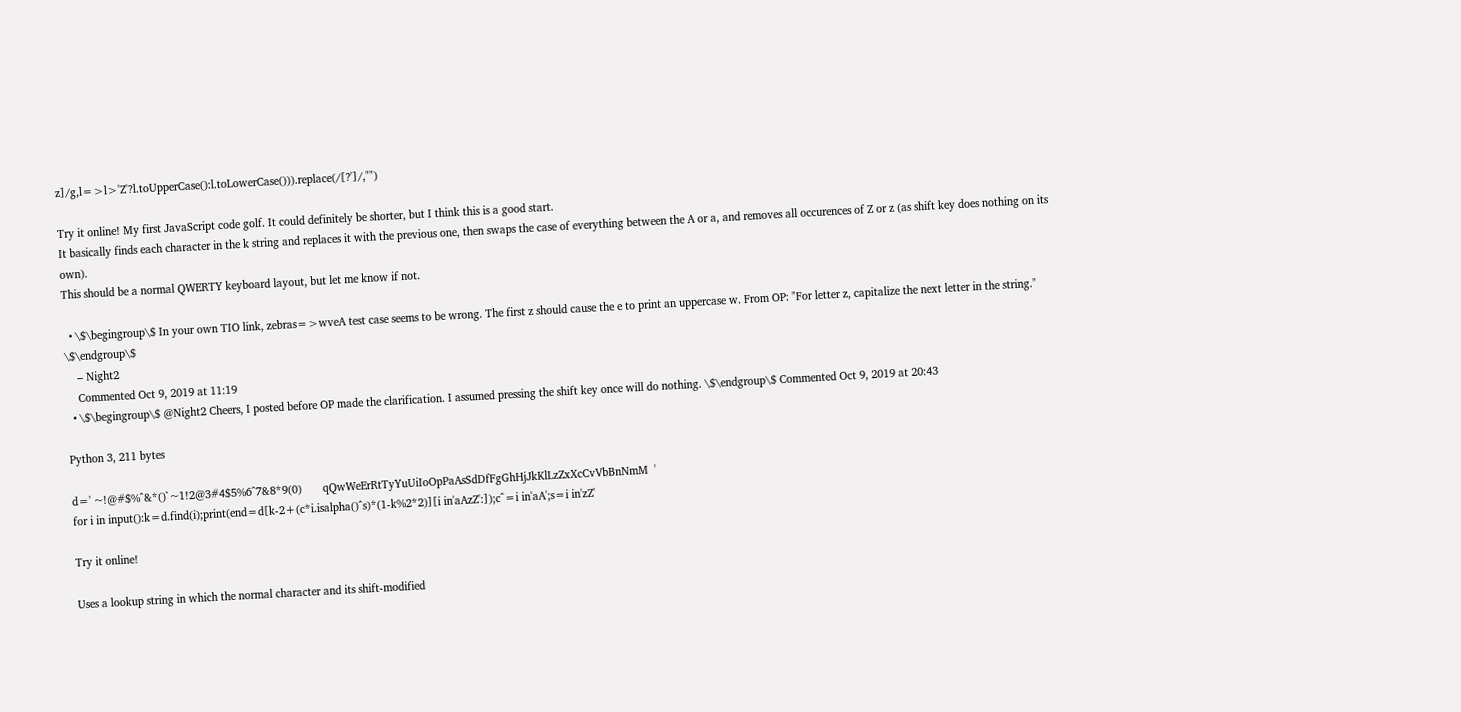z]/g,l=>l>'Z'?l.toUpperCase():l.toLowerCase())).replace(/[?']/,"")

Try it online! My first JavaScript code golf. It could definitely be shorter, but I think this is a good start.
It basically finds each character in the k string and replaces it with the previous one, then swaps the case of everything between the A or a, and removes all occurences of Z or z (as shift key does nothing on its own).
This should be a normal QWERTY keyboard layout, but let me know if not.

  • \$\begingroup\$ In your own TIO link, zebras=>wveA test case seems to be wrong. The first z should cause the e to print an uppercase w. From OP: "For letter z, capitalize the next letter in the string." \$\endgroup\$
    – Night2
    Commented Oct 9, 2019 at 11:19
  • \$\begingroup\$ @Night2 Cheers, I posted before OP made the clarification. I assumed pressing the shift key once will do nothing. \$\endgroup\$ Commented Oct 9, 2019 at 20:43

Python 3, 211 bytes

d=' ~!@#$%^&*()`~1!2@3#4$5%6^7&8*9(0)       qQwWeErRtTyYuUiIoOpPaAsSdDfFgGhHjJkKlLzZxXcCvVbBnNmM  '
for i in input():k=d.find(i);print(end=d[k-2+(c*i.isalpha()^s)*(1-k%2*2)][i in'aAzZ':]);c^=i in'aA';s=i in'zZ'

Try it online!

Uses a lookup string in which the normal character and its shift-modified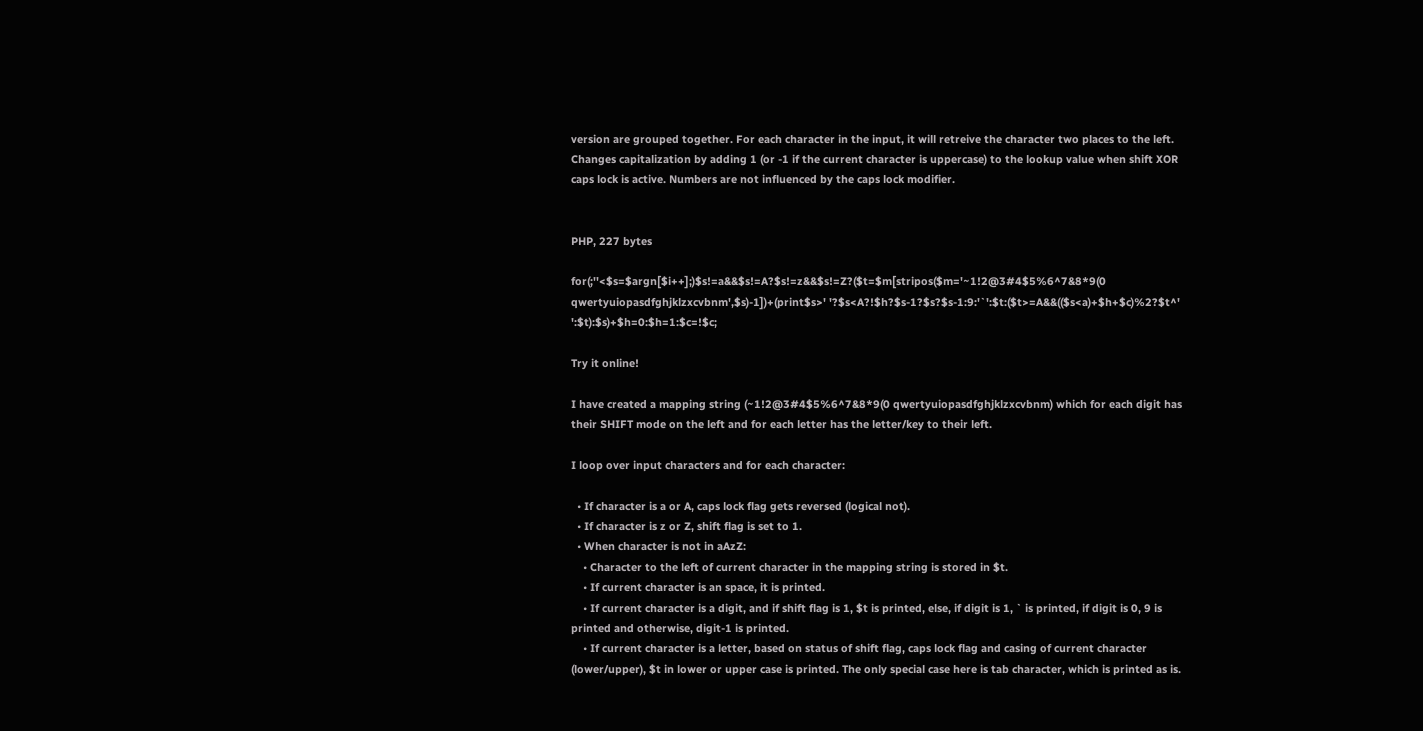version are grouped together. For each character in the input, it will retreive the character two places to the left. Changes capitalization by adding 1 (or -1 if the current character is uppercase) to the lookup value when shift XOR caps lock is active. Numbers are not influenced by the caps lock modifier.


PHP, 227 bytes

for(;''<$s=$argn[$i++];)$s!=a&&$s!=A?$s!=z&&$s!=Z?($t=$m[stripos($m='~1!2@3#4$5%6^7&8*9(0   qwertyuiopasdfghjklzxcvbnm',$s)-1])+(print$s>' '?$s<A?!$h?$s-1?$s?$s-1:9:'`':$t:($t>=A&&(($s<a)+$h+$c)%2?$t^' ':$t):$s)+$h=0:$h=1:$c=!$c;

Try it online!

I have created a mapping string (~1!2@3#4$5%6^7&8*9(0 qwertyuiopasdfghjklzxcvbnm) which for each digit has their SHIFT mode on the left and for each letter has the letter/key to their left.

I loop over input characters and for each character:

  • If character is a or A, caps lock flag gets reversed (logical not).
  • If character is z or Z, shift flag is set to 1.
  • When character is not in aAzZ:
    • Character to the left of current character in the mapping string is stored in $t.
    • If current character is an space, it is printed.
    • If current character is a digit, and if shift flag is 1, $t is printed, else, if digit is 1, ` is printed, if digit is 0, 9 is printed and otherwise, digit-1 is printed.
    • If current character is a letter, based on status of shift flag, caps lock flag and casing of current character (lower/upper), $t in lower or upper case is printed. The only special case here is tab character, which is printed as is.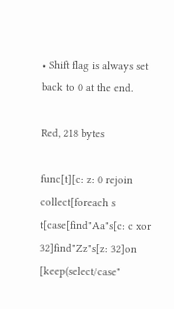• Shift flag is always set back to 0 at the end.

Red, 218 bytes

func[t][c: z: 0 rejoin collect[foreach s t[case[find"Aa"s[c: c xor 32]find"Zz"s[z: 32]on
[keep(select/case"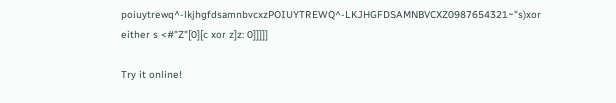poiuytrewq^-lkjhgfdsamnbvcxzPOIUYTREWQ^-LKJHGFDSAMNBVCXZ0987654321~"s)xor either s <#"Z"[0][c xor z]z: 0]]]]]

Try it online!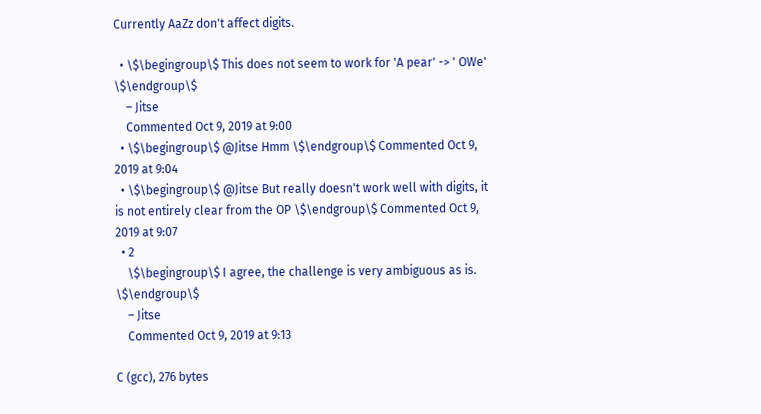Currently AaZz don't affect digits.

  • \$\begingroup\$ This does not seem to work for 'A pear' -> ' OWe' \$\endgroup\$
    – Jitse
    Commented Oct 9, 2019 at 9:00
  • \$\begingroup\$ @Jitse Hmm \$\endgroup\$ Commented Oct 9, 2019 at 9:04
  • \$\begingroup\$ @Jitse But really doesn't work well with digits, it is not entirely clear from the OP \$\endgroup\$ Commented Oct 9, 2019 at 9:07
  • 2
    \$\begingroup\$ I agree, the challenge is very ambiguous as is. \$\endgroup\$
    – Jitse
    Commented Oct 9, 2019 at 9:13

C (gcc), 276 bytes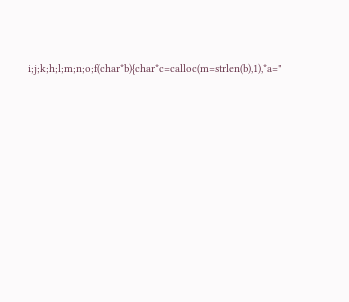i;j;k;h;l;m;n;o;f(char*b){char*c=calloc(m=strlen(b),1),*a="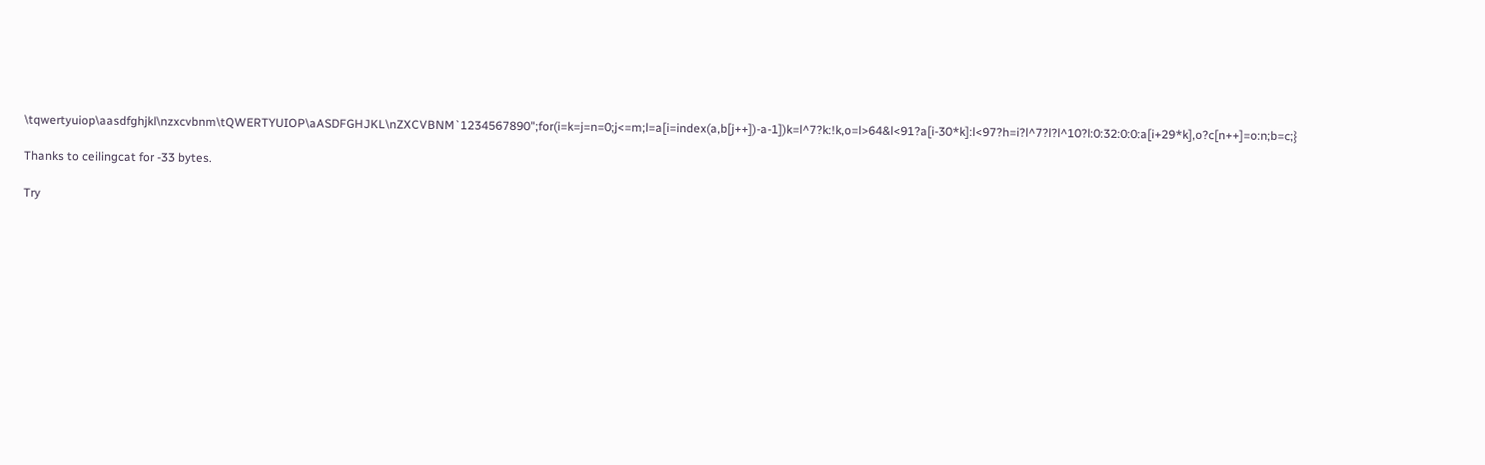\tqwertyuiop\aasdfghjkl\nzxcvbnm\tQWERTYUIOP\aASDFGHJKL\nZXCVBNM`1234567890";for(i=k=j=n=0;j<=m;l=a[i=index(a,b[j++])-a-1])k=l^7?k:!k,o=l>64&l<91?a[i-30*k]:l<97?h=i?l^7?l?l^10?l:0:32:0:0:a[i+29*k],o?c[n++]=o:n;b=c;}

Thanks to ceilingcat for -33 bytes.

Try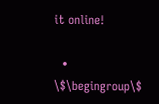it online!

  • \$\begingroup\$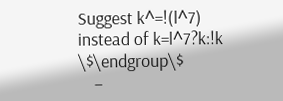Suggest k^=!(l^7) instead of k=l^7?k:!k \$\endgroup\$
    –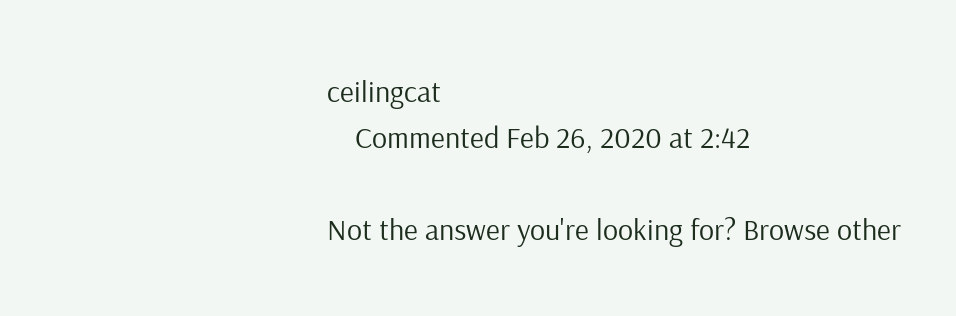ceilingcat
    Commented Feb 26, 2020 at 2:42

Not the answer you're looking for? Browse other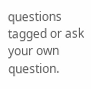questions tagged or ask your own question.